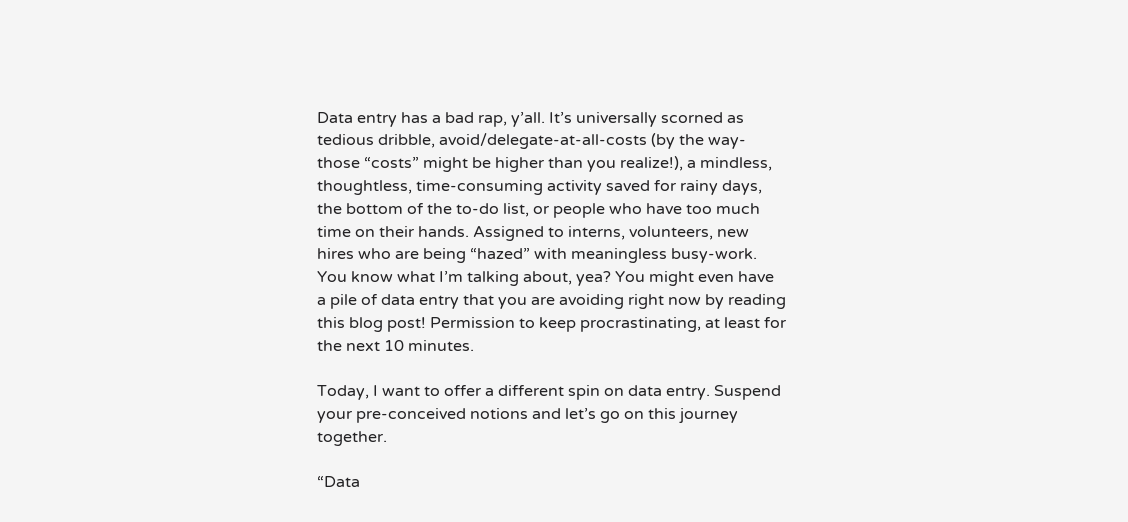Data entry has a bad rap, y’all. It’s universally scorned as tedious dribble, avoid/delegate-at-all-costs (by the way- those “costs” might be higher than you realize!), a mindless, thoughtless, time-consuming activity saved for rainy days, the bottom of the to-do list, or people who have too much time on their hands. Assigned to interns, volunteers, new hires who are being “hazed” with meaningless busy-work. You know what I’m talking about, yea? You might even have a pile of data entry that you are avoiding right now by reading this blog post! Permission to keep procrastinating, at least for the next 10 minutes.

Today, I want to offer a different spin on data entry. Suspend your pre-conceived notions and let’s go on this journey together.

“Data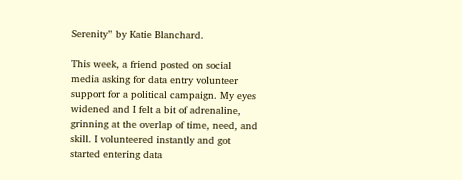Serenity” by Katie Blanchard.

This week, a friend posted on social media asking for data entry volunteer support for a political campaign. My eyes widened and I felt a bit of adrenaline, grinning at the overlap of time, need, and skill. I volunteered instantly and got started entering data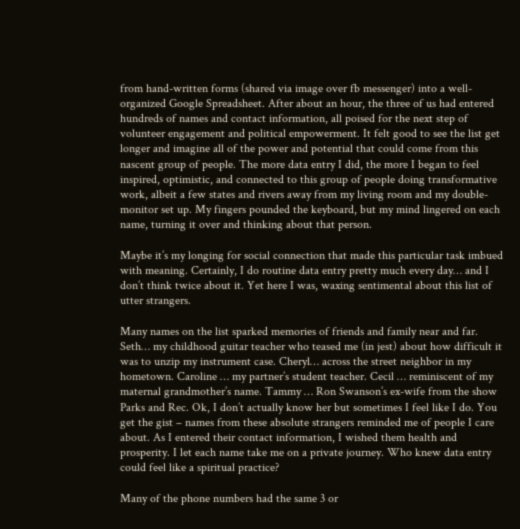from hand-written forms (shared via image over fb messenger) into a well-organized Google Spreadsheet. After about an hour, the three of us had entered hundreds of names and contact information, all poised for the next step of volunteer engagement and political empowerment. It felt good to see the list get longer and imagine all of the power and potential that could come from this nascent group of people. The more data entry I did, the more I began to feel inspired, optimistic, and connected to this group of people doing transformative work, albeit a few states and rivers away from my living room and my double-monitor set up. My fingers pounded the keyboard, but my mind lingered on each name, turning it over and thinking about that person.

Maybe it’s my longing for social connection that made this particular task imbued with meaning. Certainly, I do routine data entry pretty much every day… and I don’t think twice about it. Yet here I was, waxing sentimental about this list of utter strangers.

Many names on the list sparked memories of friends and family near and far. Seth… my childhood guitar teacher who teased me (in jest) about how difficult it was to unzip my instrument case. Cheryl… across the street neighbor in my hometown. Caroline … my partner’s student teacher. Cecil … reminiscent of my maternal grandmother’s name. Tammy … Ron Swanson’s ex-wife from the show Parks and Rec. Ok, I don’t actually know her but sometimes I feel like I do. You get the gist – names from these absolute strangers reminded me of people I care about. As I entered their contact information, I wished them health and prosperity. I let each name take me on a private journey. Who knew data entry could feel like a spiritual practice?

Many of the phone numbers had the same 3 or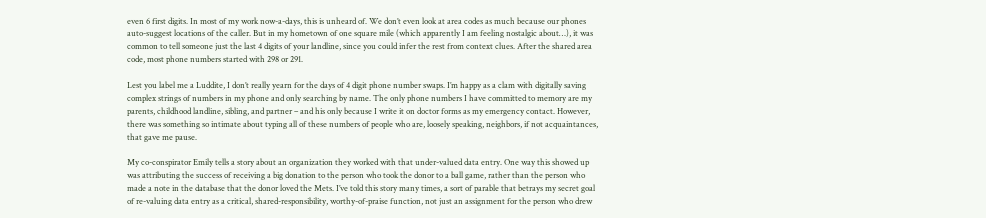even 6 first digits. In most of my work now-a-days, this is unheard of. We don’t even look at area codes as much because our phones auto-suggest locations of the caller. But in my hometown of one square mile (which apparently I am feeling nostalgic about…), it was common to tell someone just the last 4 digits of your landline, since you could infer the rest from context clues. After the shared area code, most phone numbers started with 298 or 291.

Lest you label me a Luddite, I don’t really yearn for the days of 4 digit phone number swaps. I’m happy as a clam with digitally saving complex strings of numbers in my phone and only searching by name. The only phone numbers I have committed to memory are my parents, childhood landline, sibling, and partner – and his only because I write it on doctor forms as my emergency contact. However, there was something so intimate about typing all of these numbers of people who are, loosely speaking, neighbors, if not acquaintances, that gave me pause.

My co-conspirator Emily tells a story about an organization they worked with that under-valued data entry. One way this showed up was attributing the success of receiving a big donation to the person who took the donor to a ball game, rather than the person who made a note in the database that the donor loved the Mets. I’ve told this story many times, a sort of parable that betrays my secret goal of re-valuing data entry as a critical, shared-responsibility, worthy-of-praise function, not just an assignment for the person who drew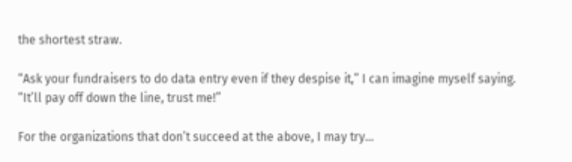the shortest straw.

“Ask your fundraisers to do data entry even if they despise it,” I can imagine myself saying. “It’ll pay off down the line, trust me!”

For the organizations that don’t succeed at the above, I may try…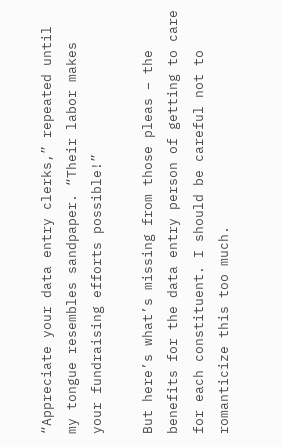“Appreciate your data entry clerks,” repeated until my tongue resembles sandpaper. “Their labor makes your fundraising efforts possible!”

But here’s what’s missing from those pleas – the benefits for the data entry person of getting to care for each constituent. I should be careful not to romanticize this too much.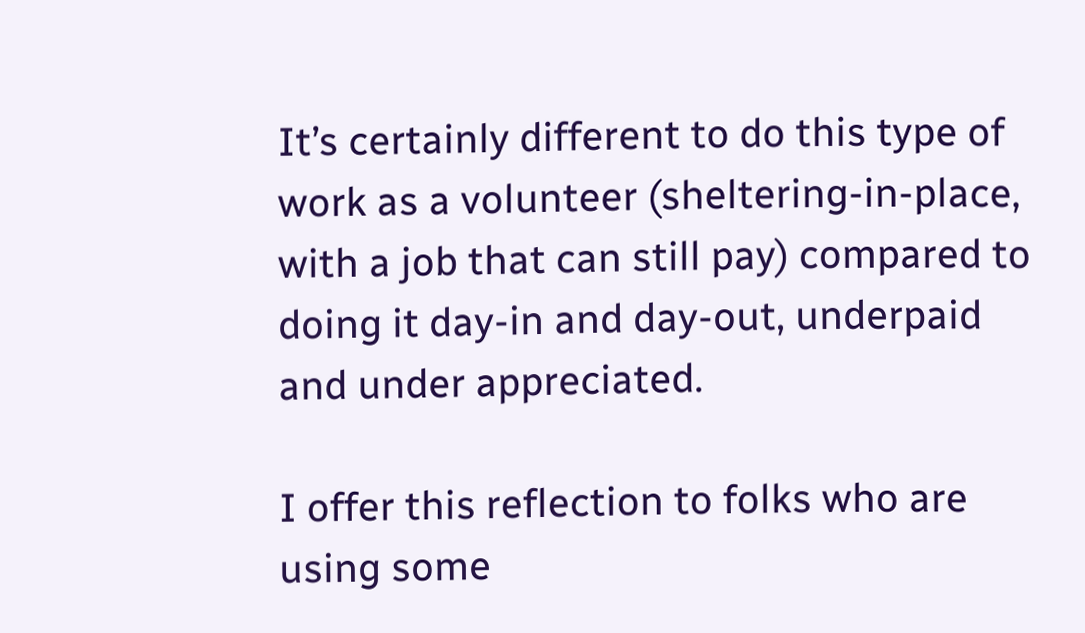It’s certainly different to do this type of work as a volunteer (sheltering-in-place, with a job that can still pay) compared to doing it day-in and day-out, underpaid and under appreciated.

I offer this reflection to folks who are using some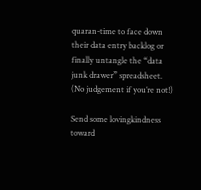quaran-time to face down their data entry backlog or finally untangle the “data junk drawer” spreadsheet. (No judgement if you’re not!)

Send some lovingkindness toward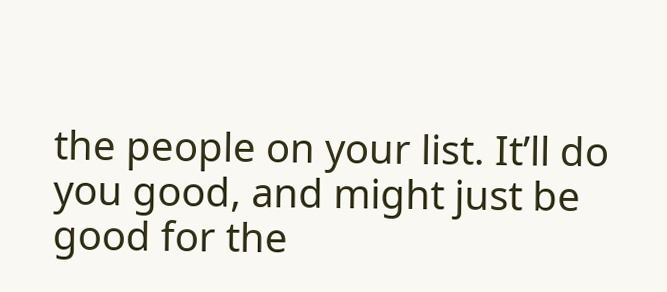the people on your list. It’ll do you good, and might just be good for the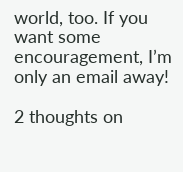world, too. If you want some encouragement, I’m only an email away!

2 thoughts on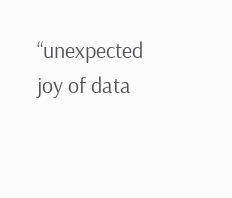“unexpected joy of data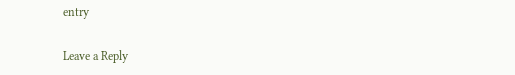entry

Leave a Reply